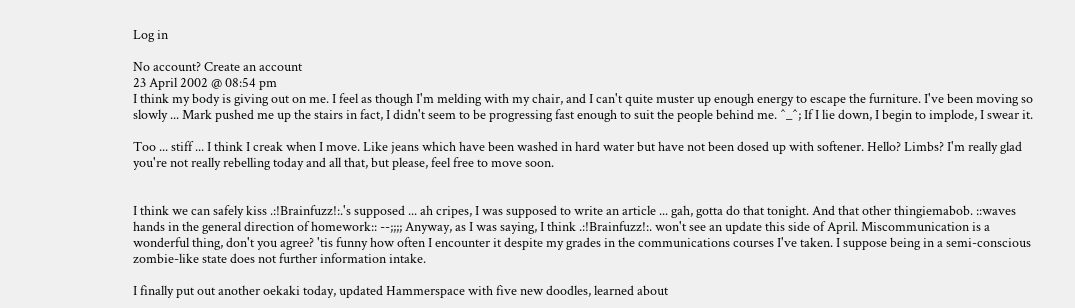Log in

No account? Create an account
23 April 2002 @ 08:54 pm
I think my body is giving out on me. I feel as though I'm melding with my chair, and I can't quite muster up enough energy to escape the furniture. I've been moving so slowly ... Mark pushed me up the stairs in fact, I didn't seem to be progressing fast enough to suit the people behind me. ^_^; If I lie down, I begin to implode, I swear it.

Too ... stiff ... I think I creak when I move. Like jeans which have been washed in hard water but have not been dosed up with softener. Hello? Limbs? I'm really glad you're not really rebelling today and all that, but please, feel free to move soon.


I think we can safely kiss .:!Brainfuzz!:.'s supposed ... ah cripes, I was supposed to write an article ... gah, gotta do that tonight. And that other thingiemabob. ::waves hands in the general direction of homework:: --;;;; Anyway, as I was saying, I think .:!Brainfuzz!:. won't see an update this side of April. Miscommunication is a wonderful thing, don't you agree? 'tis funny how often I encounter it despite my grades in the communications courses I've taken. I suppose being in a semi-conscious zombie-like state does not further information intake.

I finally put out another oekaki today, updated Hammerspace with five new doodles, learned about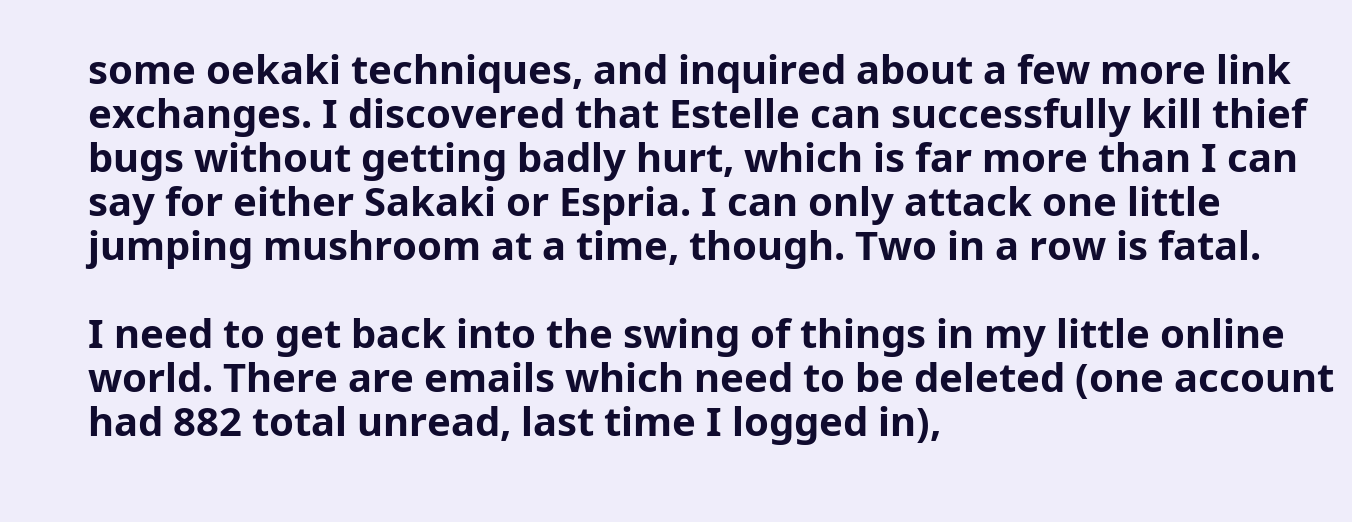some oekaki techniques, and inquired about a few more link exchanges. I discovered that Estelle can successfully kill thief bugs without getting badly hurt, which is far more than I can say for either Sakaki or Espria. I can only attack one little jumping mushroom at a time, though. Two in a row is fatal.

I need to get back into the swing of things in my little online world. There are emails which need to be deleted (one account had 882 total unread, last time I logged in),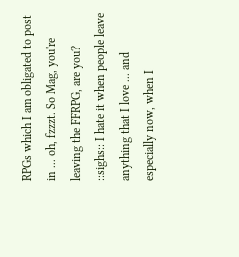RPGs which I am obligated to post in ... oh, fzzzt. So Mag, you're leaving the FFRPG, are you? ::sighs:: I hate it when people leave anything that I love ... and especially now, when I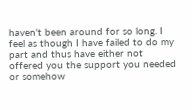haven't been around for so long. I feel as though I have failed to do my part and thus have either not offered you the support you needed or somehow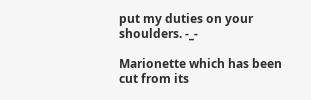put my duties on your shoulders. -_-

Marionette which has been cut from its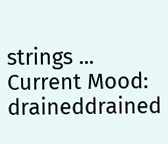strings ...
Current Mood: draineddrained